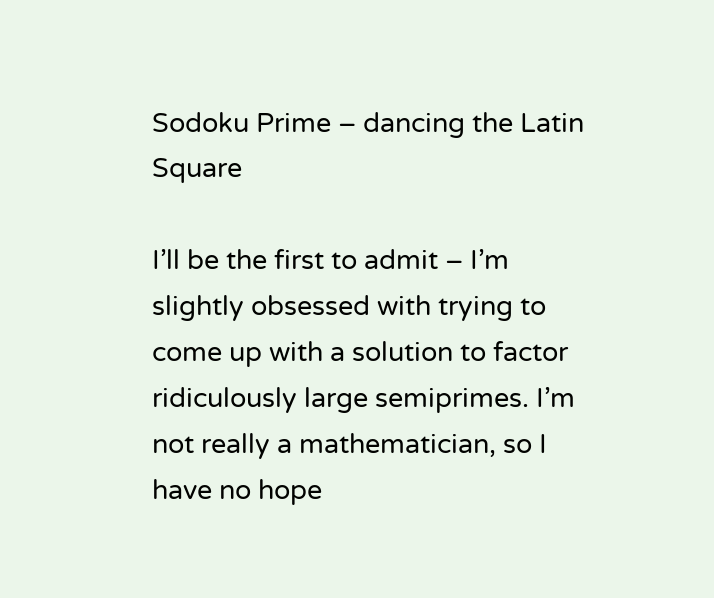Sodoku Prime – dancing the Latin Square

I’ll be the first to admit – I’m slightly obsessed with trying to come up with a solution to factor ridiculously large semiprimes. I’m not really a mathematician, so I have no hope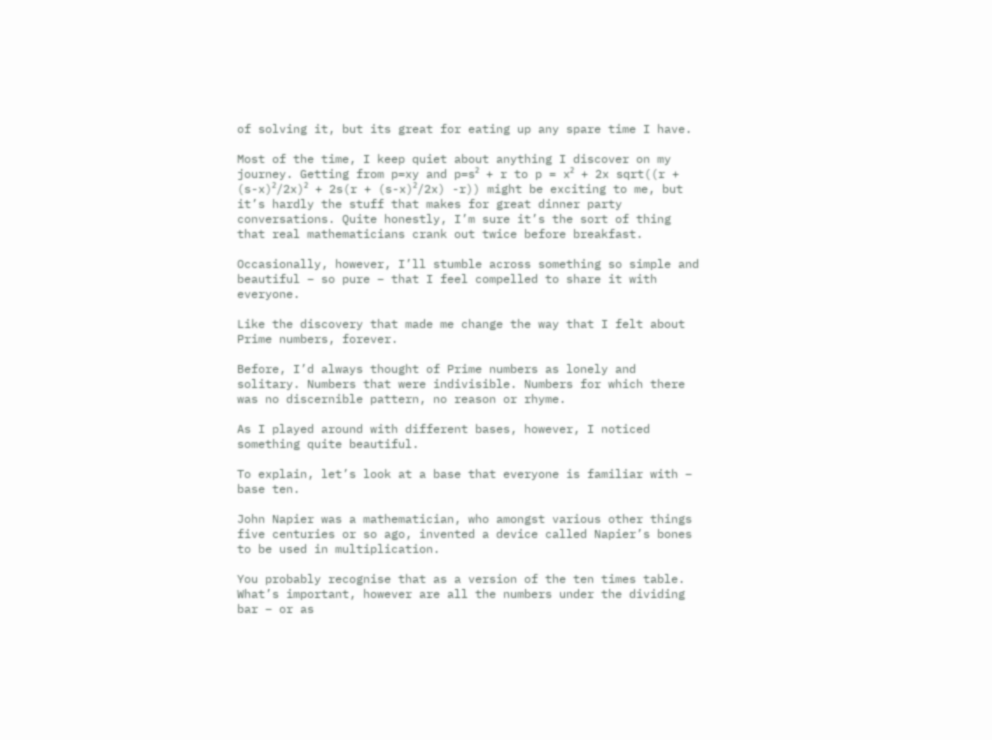of solving it, but its great for eating up any spare time I have.

Most of the time, I keep quiet about anything I discover on my journey. Getting from p=xy and p=s² + r to p = x² + 2x sqrt((r + (s-x)²/2x)² + 2s(r + (s-x)²/2x) -r)) might be exciting to me, but it’s hardly the stuff that makes for great dinner party conversations. Quite honestly, I’m sure it’s the sort of thing that real mathematicians crank out twice before breakfast.

Occasionally, however, I’ll stumble across something so simple and beautiful – so pure – that I feel compelled to share it with everyone.

Like the discovery that made me change the way that I felt about Prime numbers, forever.

Before, I’d always thought of Prime numbers as lonely and solitary. Numbers that were indivisible. Numbers for which there was no discernible pattern, no reason or rhyme.

As I played around with different bases, however, I noticed something quite beautiful.

To explain, let’s look at a base that everyone is familiar with – base ten.

John Napier was a mathematician, who amongst various other things five centuries or so ago, invented a device called Napier’s bones to be used in multiplication.

You probably recognise that as a version of the ten times table. What’s important, however are all the numbers under the dividing bar – or as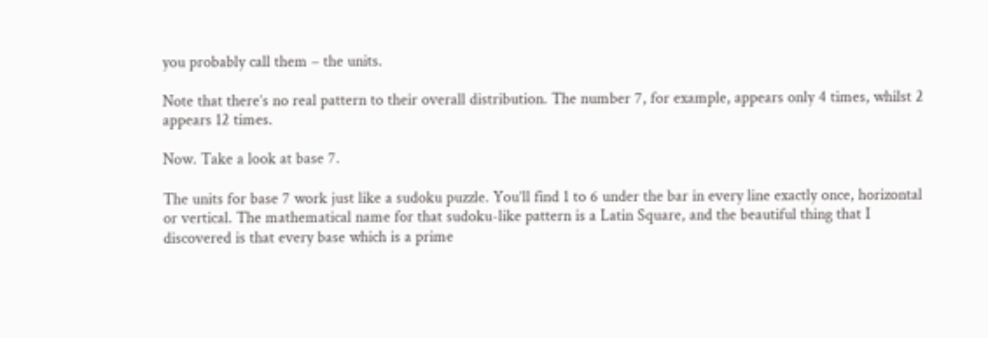you probably call them – the units.

Note that there’s no real pattern to their overall distribution. The number 7, for example, appears only 4 times, whilst 2 appears 12 times.

Now. Take a look at base 7.

The units for base 7 work just like a sudoku puzzle. You’ll find 1 to 6 under the bar in every line exactly once, horizontal or vertical. The mathematical name for that sudoku-like pattern is a Latin Square, and the beautiful thing that I discovered is that every base which is a prime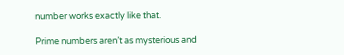number works exactly like that.

Prime numbers aren’t as mysterious and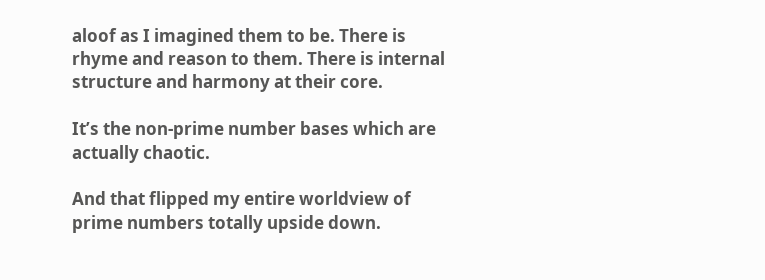aloof as I imagined them to be. There is rhyme and reason to them. There is internal structure and harmony at their core.

It’s the non-prime number bases which are actually chaotic.

And that flipped my entire worldview of prime numbers totally upside down.